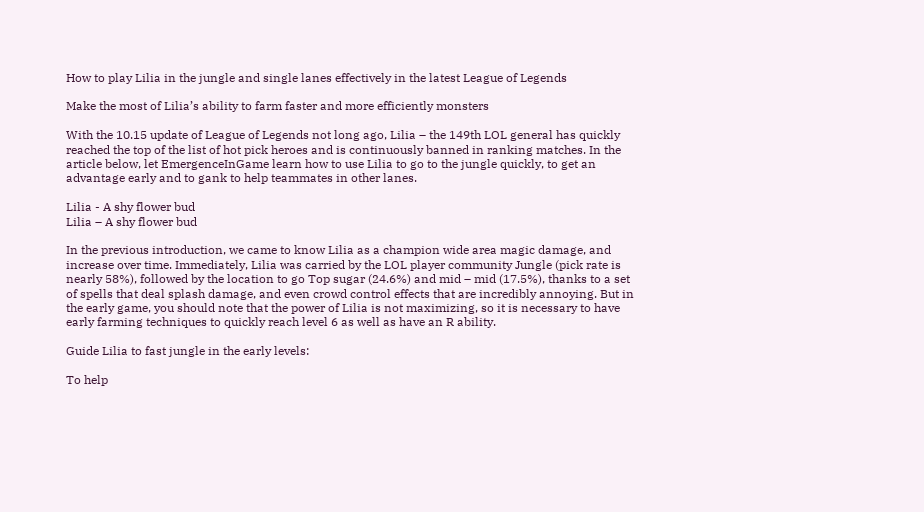How to play Lilia in the jungle and single lanes effectively in the latest League of Legends

Make the most of Lilia’s ability to farm faster and more efficiently monsters

With the 10.15 update of League of Legends not long ago, Lilia – the 149th LOL general has quickly reached the top of the list of hot pick heroes and is continuously banned in ranking matches. In the article below, let EmergenceInGame learn how to use Lilia to go to the jungle quickly, to get an advantage early and to gank to help teammates in other lanes.

Lilia - A shy flower bud
Lilia – A shy flower bud

In the previous introduction, we came to know Lilia as a champion wide area magic damage, and increase over time. Immediately, Lilia was carried by the LOL player community Jungle (pick rate is nearly 58%), followed by the location to go Top sugar (24.6%) and mid – mid (17.5%), thanks to a set of spells that deal splash damage, and even crowd control effects that are incredibly annoying. But in the early game, you should note that the power of Lilia is not maximizing, so it is necessary to have early farming techniques to quickly reach level 6 as well as have an R ability.

Guide Lilia to fast jungle in the early levels:

To help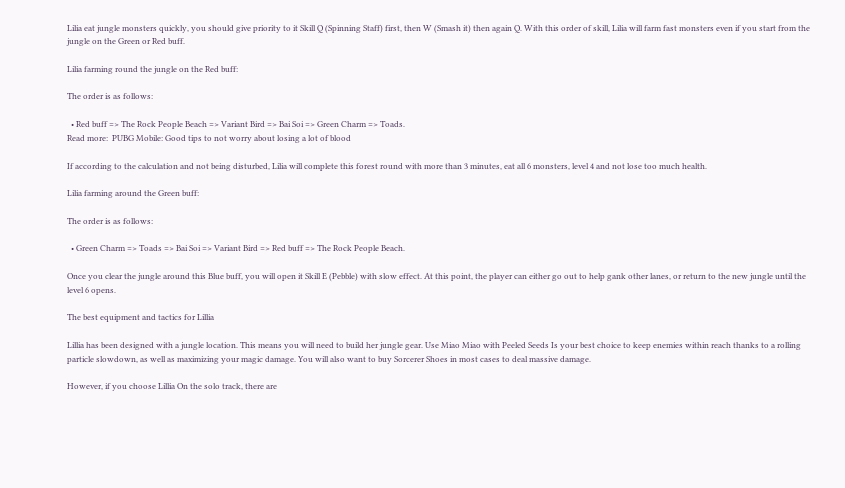Lilia eat jungle monsters quickly, you should give priority to it Skill Q (Spinning Staff) first, then W (Smash it) then again Q. With this order of skill, Lilia will farm fast monsters even if you start from the jungle on the Green or Red buff.

Lilia farming round the jungle on the Red buff:

The order is as follows:

  • Red buff => The Rock People Beach => Variant Bird => Bai Soi => Green Charm => Toads.
Read more:  PUBG Mobile: Good tips to not worry about losing a lot of blood

If according to the calculation and not being disturbed, Lilia will complete this forest round with more than 3 minutes, eat all 6 monsters, level 4 and not lose too much health.

Lilia farming around the Green buff:

The order is as follows:

  • Green Charm => Toads => Bai Soi => Variant Bird => Red buff => The Rock People Beach.

Once you clear the jungle around this Blue buff, you will open it Skill E (Pebble) with slow effect. At this point, the player can either go out to help gank other lanes, or return to the new jungle until the level 6 opens.

The best equipment and tactics for Lillia

Lillia has been designed with a jungle location. This means you will need to build her jungle gear. Use Miao Miao with Peeled Seeds Is your best choice to keep enemies within reach thanks to a rolling particle slowdown, as well as maximizing your magic damage. You will also want to buy Sorcerer Shoes in most cases to deal massive damage.

However, if you choose Lillia On the solo track, there are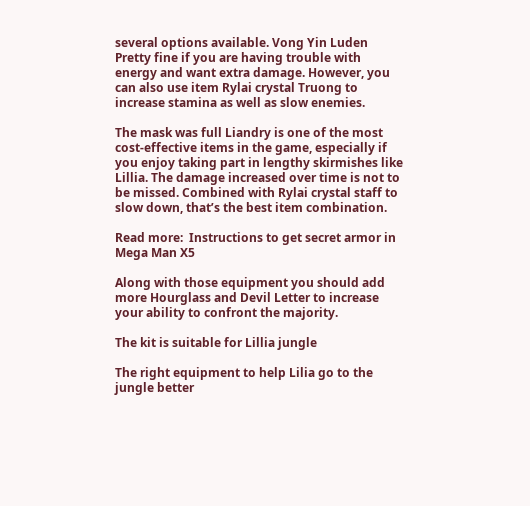several options available. Vong Yin Luden Pretty fine if you are having trouble with energy and want extra damage. However, you can also use item Rylai crystal Truong to increase stamina as well as slow enemies.

The mask was full Liandry is one of the most cost-effective items in the game, especially if you enjoy taking part in lengthy skirmishes like Lillia. The damage increased over time is not to be missed. Combined with Rylai crystal staff to slow down, that’s the best item combination.

Read more:  Instructions to get secret armor in Mega Man X5

Along with those equipment you should add more Hourglass and Devil Letter to increase your ability to confront the majority.

The kit is suitable for Lillia jungle

The right equipment to help Lilia go to the jungle better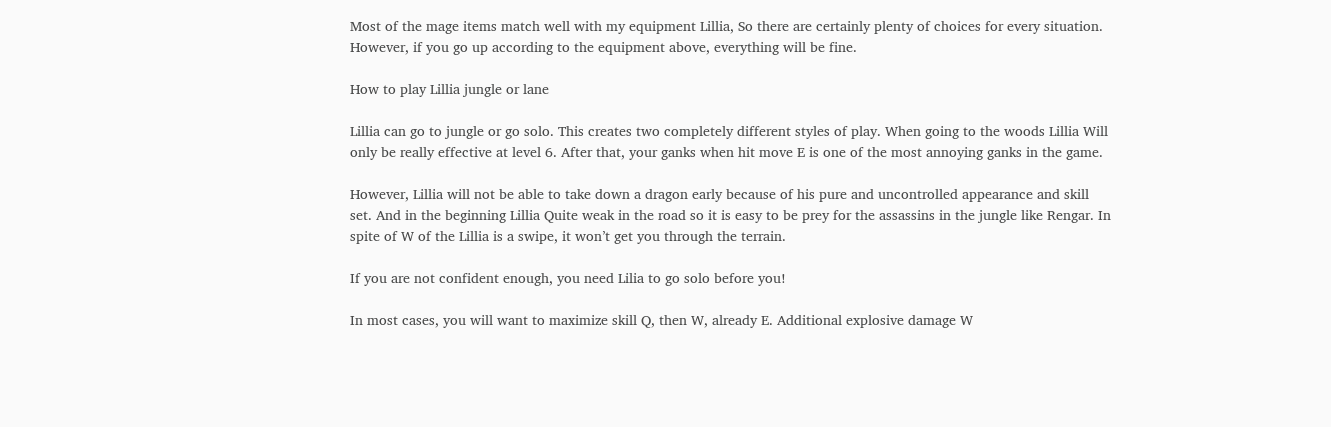Most of the mage items match well with my equipment Lillia, So there are certainly plenty of choices for every situation. However, if you go up according to the equipment above, everything will be fine.

How to play Lillia jungle or lane

Lillia can go to jungle or go solo. This creates two completely different styles of play. When going to the woods Lillia Will only be really effective at level 6. After that, your ganks when hit move E is one of the most annoying ganks in the game.

However, Lillia will not be able to take down a dragon early because of his pure and uncontrolled appearance and skill set. And in the beginning Lillia Quite weak in the road so it is easy to be prey for the assassins in the jungle like Rengar. In spite of W of the Lillia is a swipe, it won’t get you through the terrain.

If you are not confident enough, you need Lilia to go solo before you!

In most cases, you will want to maximize skill Q, then W, already E. Additional explosive damage W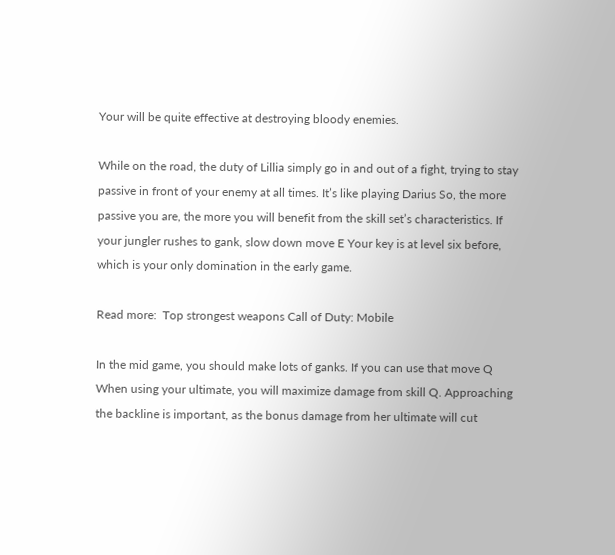Your will be quite effective at destroying bloody enemies.

While on the road, the duty of Lillia simply go in and out of a fight, trying to stay passive in front of your enemy at all times. It’s like playing Darius So, the more passive you are, the more you will benefit from the skill set’s characteristics. If your jungler rushes to gank, slow down move E Your key is at level six before, which is your only domination in the early game.

Read more:  Top strongest weapons Call of Duty: Mobile

In the mid game, you should make lots of ganks. If you can use that move Q When using your ultimate, you will maximize damage from skill Q. Approaching the backline is important, as the bonus damage from her ultimate will cut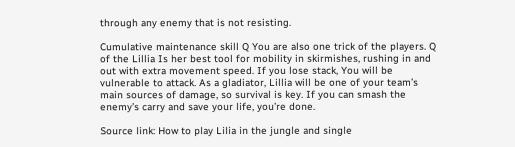through any enemy that is not resisting.

Cumulative maintenance skill Q You are also one trick of the players. Q of the Lillia Is her best tool for mobility in skirmishes, rushing in and out with extra movement speed. If you lose stack, You will be vulnerable to attack. As a gladiator, Lillia will be one of your team’s main sources of damage, so survival is key. If you can smash the enemy’s carry and save your life, you’re done.

Source link: How to play Lilia in the jungle and single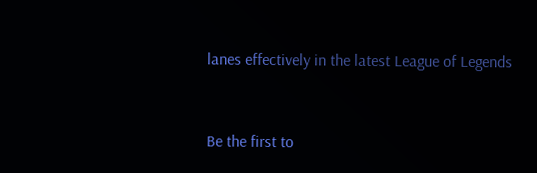lanes effectively in the latest League of Legends


Be the first to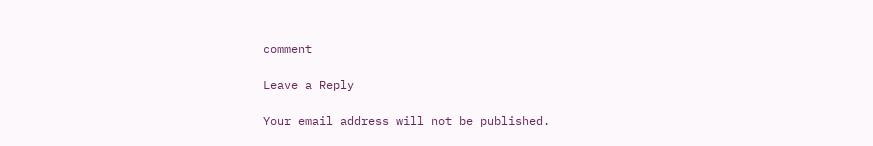comment

Leave a Reply

Your email address will not be published.